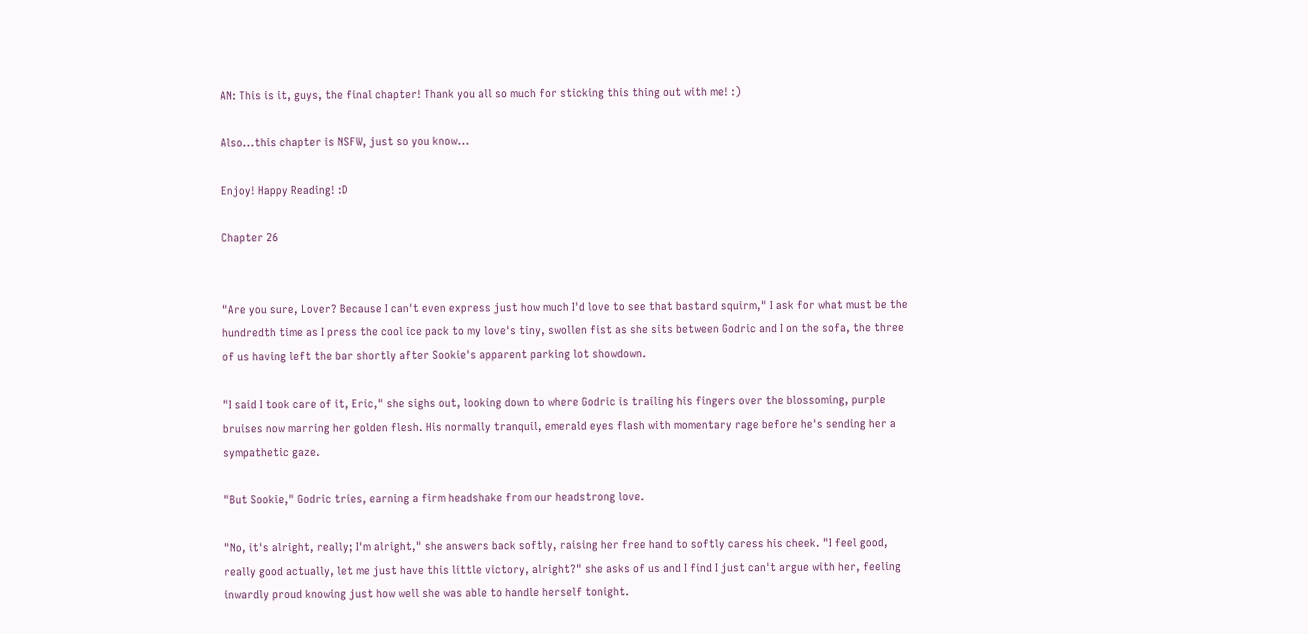AN: This is it, guys, the final chapter! Thank you all so much for sticking this thing out with me! :)

Also...this chapter is NSFW, just so you know...

Enjoy! Happy Reading! :D

Chapter 26


"Are you sure, Lover? Because I can't even express just how much I'd love to see that bastard squirm," I ask for what must be the hundredth time as I press the cool ice pack to my love's tiny, swollen fist as she sits between Godric and I on the sofa, the three of us having left the bar shortly after Sookie's apparent parking lot showdown.

"I said I took care of it, Eric," she sighs out, looking down to where Godric is trailing his fingers over the blossoming, purple bruises now marring her golden flesh. His normally tranquil, emerald eyes flash with momentary rage before he's sending her a sympathetic gaze.

"But Sookie," Godric tries, earning a firm headshake from our headstrong love.

"No, it's alright, really; I'm alright," she answers back softly, raising her free hand to softly caress his cheek. "I feel good, really good actually, let me just have this little victory, alright?" she asks of us and I find I just can't argue with her, feeling inwardly proud knowing just how well she was able to handle herself tonight.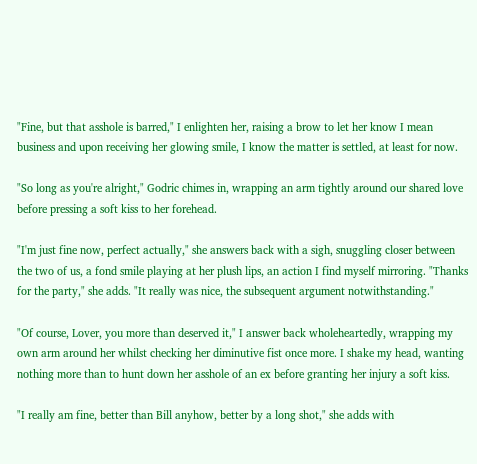"Fine, but that asshole is barred," I enlighten her, raising a brow to let her know I mean business and upon receiving her glowing smile, I know the matter is settled, at least for now.

"So long as you're alright," Godric chimes in, wrapping an arm tightly around our shared love before pressing a soft kiss to her forehead.

"I'm just fine now, perfect actually," she answers back with a sigh, snuggling closer between the two of us, a fond smile playing at her plush lips, an action I find myself mirroring. "Thanks for the party," she adds. "It really was nice, the subsequent argument notwithstanding."

"Of course, Lover, you more than deserved it," I answer back wholeheartedly, wrapping my own arm around her whilst checking her diminutive fist once more. I shake my head, wanting nothing more than to hunt down her asshole of an ex before granting her injury a soft kiss.

"I really am fine, better than Bill anyhow, better by a long shot," she adds with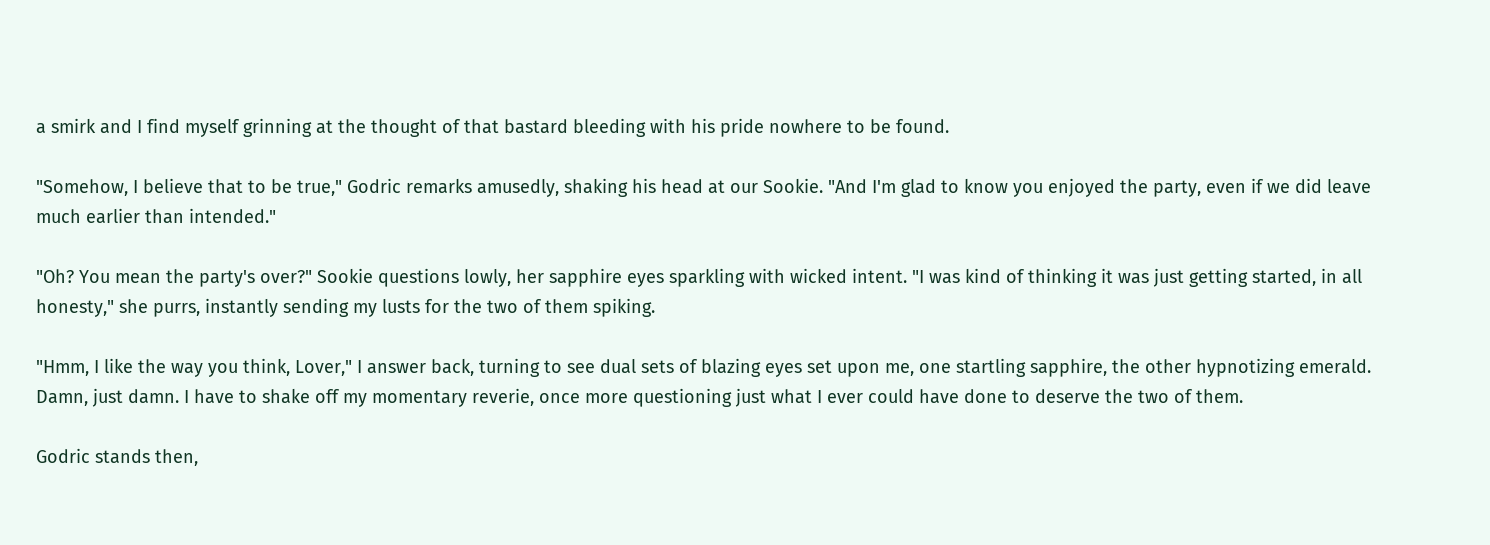a smirk and I find myself grinning at the thought of that bastard bleeding with his pride nowhere to be found.

"Somehow, I believe that to be true," Godric remarks amusedly, shaking his head at our Sookie. "And I'm glad to know you enjoyed the party, even if we did leave much earlier than intended."

"Oh? You mean the party's over?" Sookie questions lowly, her sapphire eyes sparkling with wicked intent. "I was kind of thinking it was just getting started, in all honesty," she purrs, instantly sending my lusts for the two of them spiking.

"Hmm, I like the way you think, Lover," I answer back, turning to see dual sets of blazing eyes set upon me, one startling sapphire, the other hypnotizing emerald. Damn, just damn. I have to shake off my momentary reverie, once more questioning just what I ever could have done to deserve the two of them.

Godric stands then,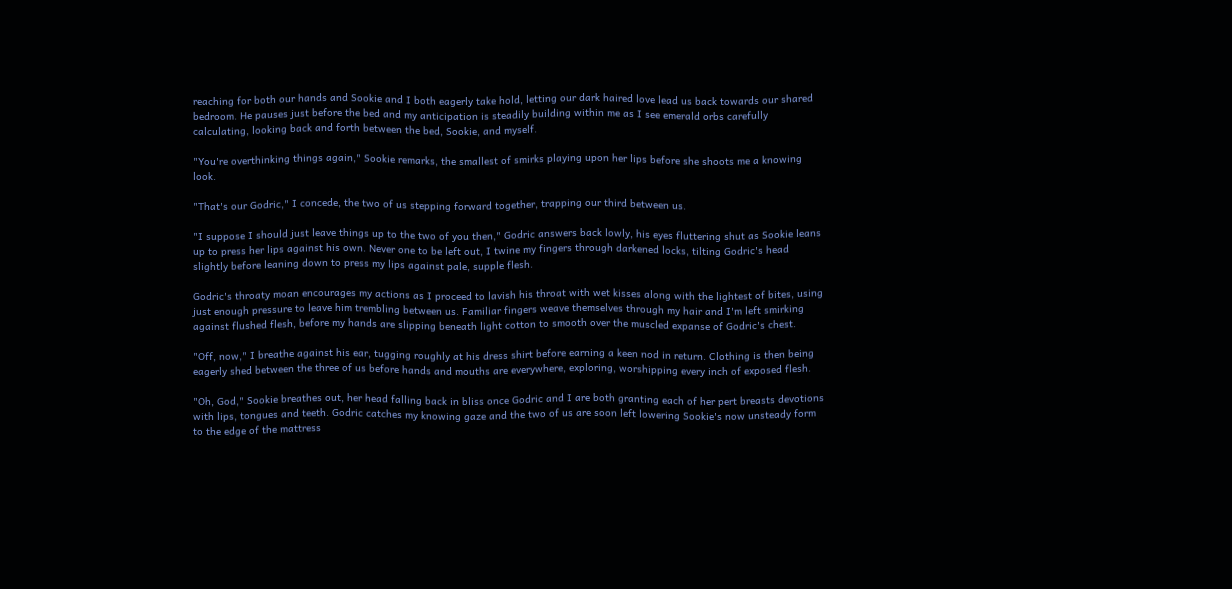reaching for both our hands and Sookie and I both eagerly take hold, letting our dark haired love lead us back towards our shared bedroom. He pauses just before the bed and my anticipation is steadily building within me as I see emerald orbs carefully calculating, looking back and forth between the bed, Sookie, and myself.

"You're overthinking things again," Sookie remarks, the smallest of smirks playing upon her lips before she shoots me a knowing look.

"That's our Godric," I concede, the two of us stepping forward together, trapping our third between us.

"I suppose I should just leave things up to the two of you then," Godric answers back lowly, his eyes fluttering shut as Sookie leans up to press her lips against his own. Never one to be left out, I twine my fingers through darkened locks, tilting Godric's head slightly before leaning down to press my lips against pale, supple flesh.

Godric's throaty moan encourages my actions as I proceed to lavish his throat with wet kisses along with the lightest of bites, using just enough pressure to leave him trembling between us. Familiar fingers weave themselves through my hair and I'm left smirking against flushed flesh, before my hands are slipping beneath light cotton to smooth over the muscled expanse of Godric's chest.

"Off, now," I breathe against his ear, tugging roughly at his dress shirt before earning a keen nod in return. Clothing is then being eagerly shed between the three of us before hands and mouths are everywhere, exploring, worshipping every inch of exposed flesh.

"Oh, God," Sookie breathes out, her head falling back in bliss once Godric and I are both granting each of her pert breasts devotions with lips, tongues and teeth. Godric catches my knowing gaze and the two of us are soon left lowering Sookie's now unsteady form to the edge of the mattress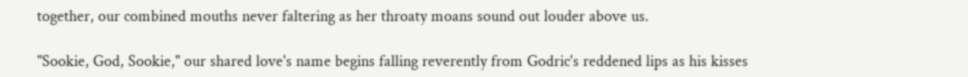together, our combined mouths never faltering as her throaty moans sound out louder above us.

"Sookie, God, Sookie," our shared love's name begins falling reverently from Godric's reddened lips as his kisses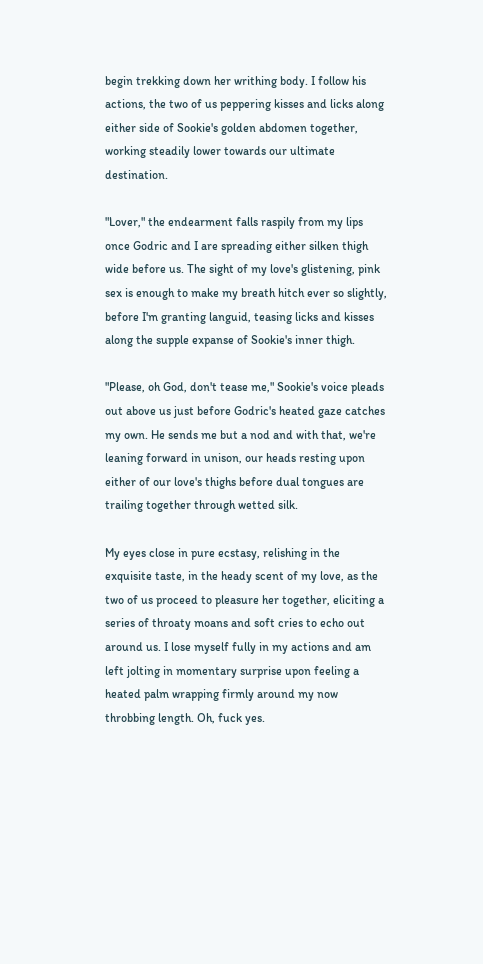begin trekking down her writhing body. I follow his actions, the two of us peppering kisses and licks along either side of Sookie's golden abdomen together, working steadily lower towards our ultimate destination.

"Lover," the endearment falls raspily from my lips once Godric and I are spreading either silken thigh wide before us. The sight of my love's glistening, pink sex is enough to make my breath hitch ever so slightly, before I'm granting languid, teasing licks and kisses along the supple expanse of Sookie's inner thigh.

"Please, oh God, don't tease me," Sookie's voice pleads out above us just before Godric's heated gaze catches my own. He sends me but a nod and with that, we're leaning forward in unison, our heads resting upon either of our love's thighs before dual tongues are trailing together through wetted silk.

My eyes close in pure ecstasy, relishing in the exquisite taste, in the heady scent of my love, as the two of us proceed to pleasure her together, eliciting a series of throaty moans and soft cries to echo out around us. I lose myself fully in my actions and am left jolting in momentary surprise upon feeling a heated palm wrapping firmly around my now throbbing length. Oh, fuck yes.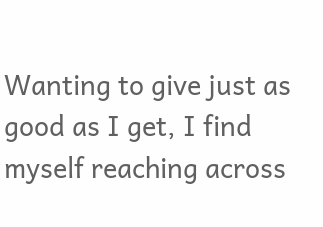Wanting to give just as good as I get, I find myself reaching across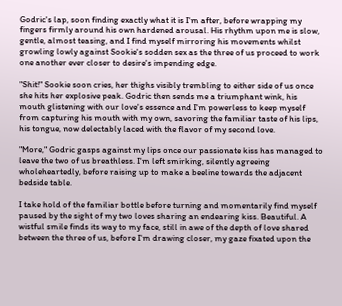Godric's lap, soon finding exactly what it is I'm after, before wrapping my fingers firmly around his own hardened arousal. His rhythm upon me is slow, gentle, almost teasing, and I find myself mirroring his movements whilst growling lowly against Sookie's sodden sex as the three of us proceed to work one another ever closer to desire's impending edge.

"Shit!" Sookie soon cries, her thighs visibly trembling to either side of us once she hits her explosive peak. Godric then sends me a triumphant wink, his mouth glistening with our love's essence and I'm powerless to keep myself from capturing his mouth with my own, savoring the familiar taste of his lips, his tongue, now delectably laced with the flavor of my second love.

"More," Godric gasps against my lips once our passionate kiss has managed to leave the two of us breathless. I'm left smirking, silently agreeing wholeheartedly, before raising up to make a beeline towards the adjacent bedside table.

I take hold of the familiar bottle before turning and momentarily find myself paused by the sight of my two loves sharing an endearing kiss. Beautiful. A wistful smile finds its way to my face, still in awe of the depth of love shared between the three of us, before I'm drawing closer, my gaze fixated upon the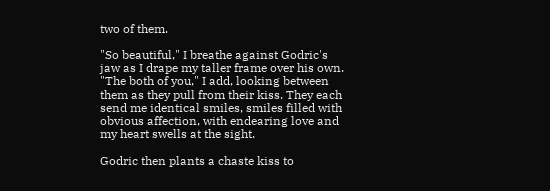two of them.

"So beautiful," I breathe against Godric's jaw as I drape my taller frame over his own. "The both of you," I add, looking between them as they pull from their kiss. They each send me identical smiles, smiles filled with obvious affection, with endearing love and my heart swells at the sight.

Godric then plants a chaste kiss to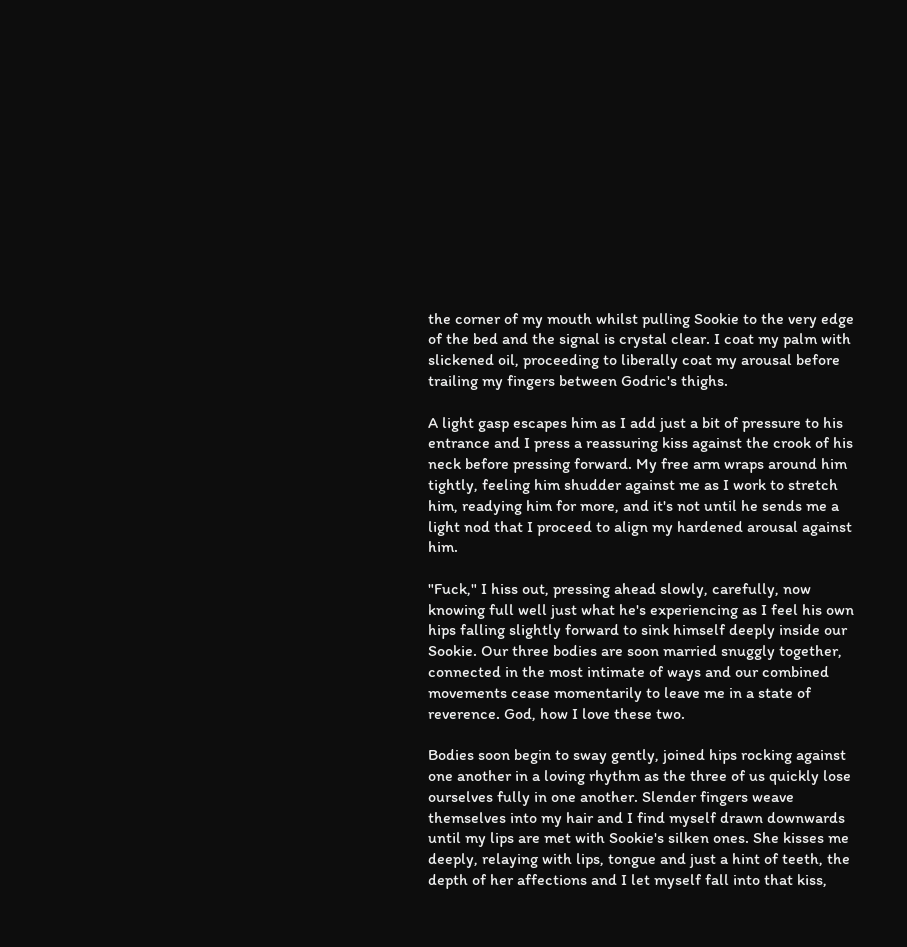the corner of my mouth whilst pulling Sookie to the very edge of the bed and the signal is crystal clear. I coat my palm with slickened oil, proceeding to liberally coat my arousal before trailing my fingers between Godric's thighs.

A light gasp escapes him as I add just a bit of pressure to his entrance and I press a reassuring kiss against the crook of his neck before pressing forward. My free arm wraps around him tightly, feeling him shudder against me as I work to stretch him, readying him for more, and it's not until he sends me a light nod that I proceed to align my hardened arousal against him.

"Fuck," I hiss out, pressing ahead slowly, carefully, now knowing full well just what he's experiencing as I feel his own hips falling slightly forward to sink himself deeply inside our Sookie. Our three bodies are soon married snuggly together, connected in the most intimate of ways and our combined movements cease momentarily to leave me in a state of reverence. God, how I love these two.

Bodies soon begin to sway gently, joined hips rocking against one another in a loving rhythm as the three of us quickly lose ourselves fully in one another. Slender fingers weave themselves into my hair and I find myself drawn downwards until my lips are met with Sookie's silken ones. She kisses me deeply, relaying with lips, tongue and just a hint of teeth, the depth of her affections and I let myself fall into that kiss,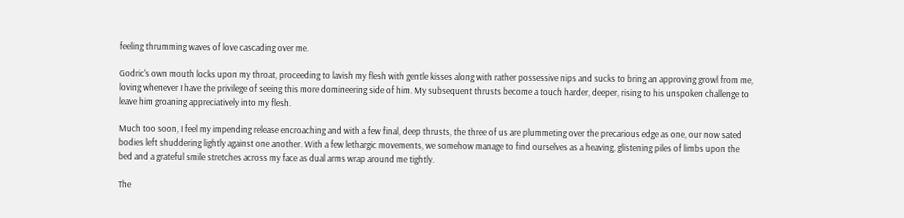feeling thrumming waves of love cascading over me.

Godric's own mouth locks upon my throat, proceeding to lavish my flesh with gentle kisses along with rather possessive nips and sucks to bring an approving growl from me, loving whenever I have the privilege of seeing this more domineering side of him. My subsequent thrusts become a touch harder, deeper, rising to his unspoken challenge to leave him groaning appreciatively into my flesh.

Much too soon, I feel my impending release encroaching and with a few final, deep thrusts, the three of us are plummeting over the precarious edge as one, our now sated bodies left shuddering lightly against one another. With a few lethargic movements, we somehow manage to find ourselves as a heaving, glistening piles of limbs upon the bed and a grateful smile stretches across my face as dual arms wrap around me tightly.

The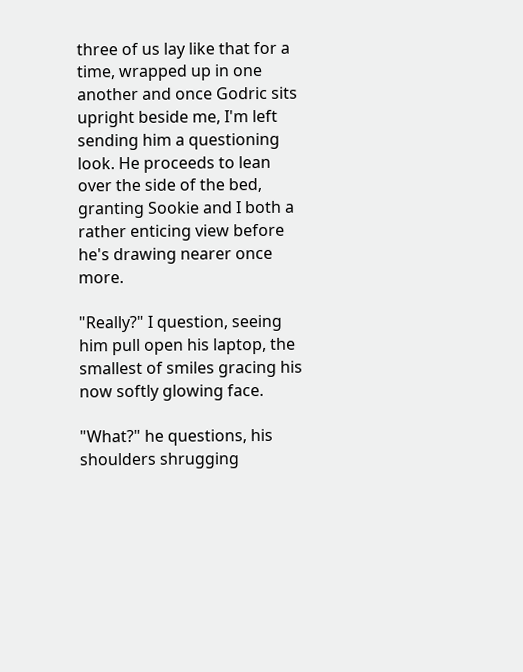three of us lay like that for a time, wrapped up in one another and once Godric sits upright beside me, I'm left sending him a questioning look. He proceeds to lean over the side of the bed, granting Sookie and I both a rather enticing view before he's drawing nearer once more.

"Really?" I question, seeing him pull open his laptop, the smallest of smiles gracing his now softly glowing face.

"What?" he questions, his shoulders shrugging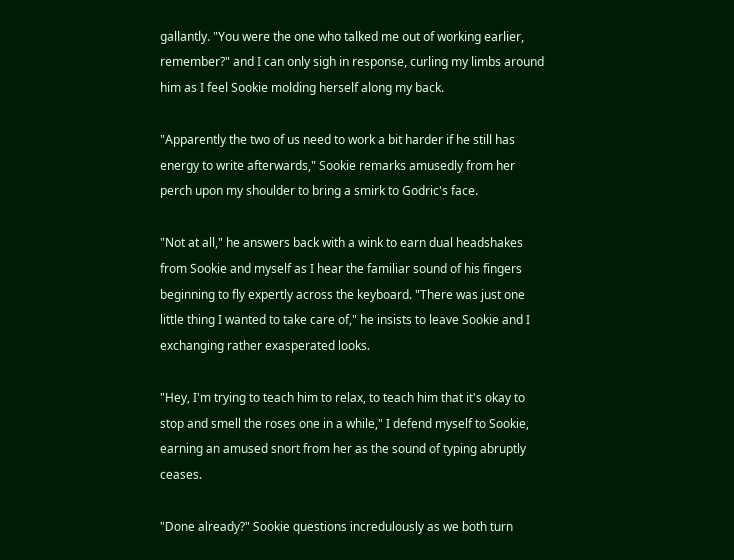gallantly. "You were the one who talked me out of working earlier, remember?" and I can only sigh in response, curling my limbs around him as I feel Sookie molding herself along my back.

"Apparently the two of us need to work a bit harder if he still has energy to write afterwards," Sookie remarks amusedly from her perch upon my shoulder to bring a smirk to Godric's face.

"Not at all," he answers back with a wink to earn dual headshakes from Sookie and myself as I hear the familiar sound of his fingers beginning to fly expertly across the keyboard. "There was just one little thing I wanted to take care of," he insists to leave Sookie and I exchanging rather exasperated looks.

"Hey, I'm trying to teach him to relax, to teach him that it's okay to stop and smell the roses one in a while," I defend myself to Sookie, earning an amused snort from her as the sound of typing abruptly ceases.

"Done already?" Sookie questions incredulously as we both turn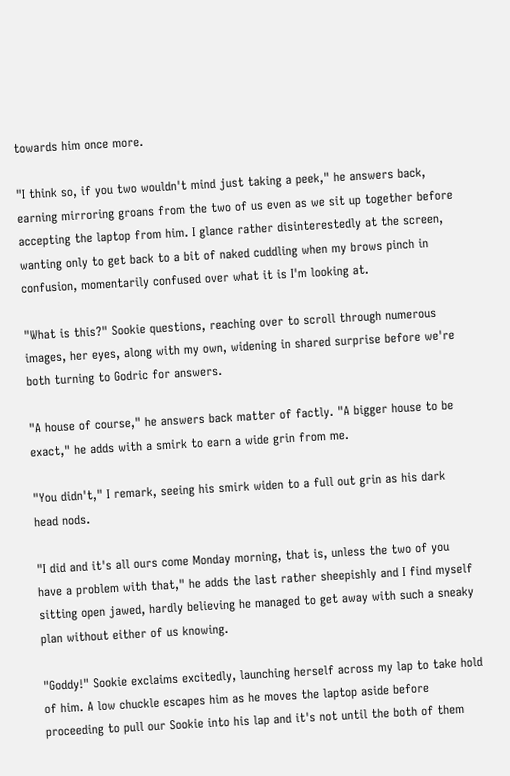towards him once more.

"I think so, if you two wouldn't mind just taking a peek," he answers back, earning mirroring groans from the two of us even as we sit up together before accepting the laptop from him. I glance rather disinterestedly at the screen, wanting only to get back to a bit of naked cuddling when my brows pinch in confusion, momentarily confused over what it is I'm looking at.

"What is this?" Sookie questions, reaching over to scroll through numerous images, her eyes, along with my own, widening in shared surprise before we're both turning to Godric for answers.

"A house of course," he answers back matter of factly. "A bigger house to be exact," he adds with a smirk to earn a wide grin from me.

"You didn't," I remark, seeing his smirk widen to a full out grin as his dark head nods.

"I did and it's all ours come Monday morning, that is, unless the two of you have a problem with that," he adds the last rather sheepishly and I find myself sitting open jawed, hardly believing he managed to get away with such a sneaky plan without either of us knowing.

"Goddy!" Sookie exclaims excitedly, launching herself across my lap to take hold of him. A low chuckle escapes him as he moves the laptop aside before proceeding to pull our Sookie into his lap and it's not until the both of them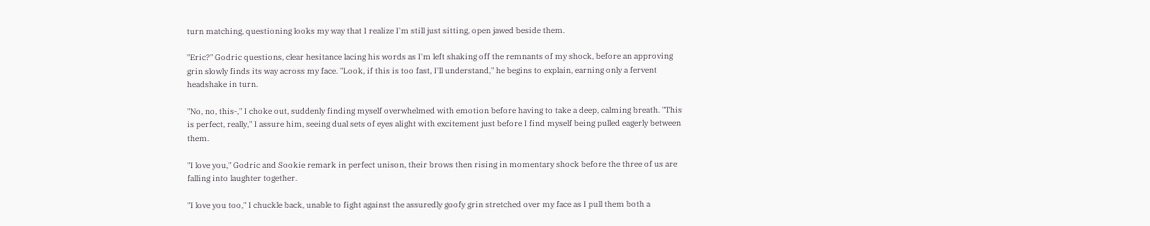turn matching, questioning looks my way that I realize I'm still just sitting, open jawed beside them.

"Eric?" Godric questions, clear hesitance lacing his words as I'm left shaking off the remnants of my shock, before an approving grin slowly finds its way across my face. "Look, if this is too fast, I'll understand," he begins to explain, earning only a fervent headshake in turn.

"No, no, this-," I choke out, suddenly finding myself overwhelmed with emotion before having to take a deep, calming breath. "This is perfect, really," I assure him, seeing dual sets of eyes alight with excitement just before I find myself being pulled eagerly between them.

"I love you," Godric and Sookie remark in perfect unison, their brows then rising in momentary shock before the three of us are falling into laughter together.

"I love you too," I chuckle back, unable to fight against the assuredly goofy grin stretched over my face as I pull them both a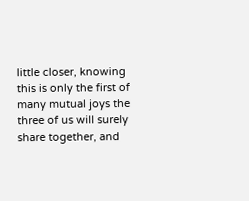little closer, knowing this is only the first of many mutual joys the three of us will surely share together, and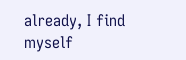already, I find myself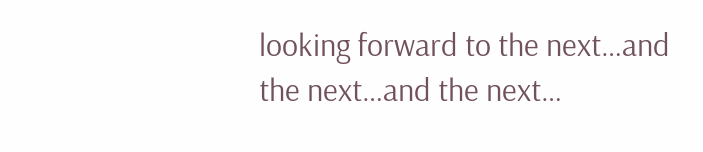looking forward to the next…and the next…and the next…